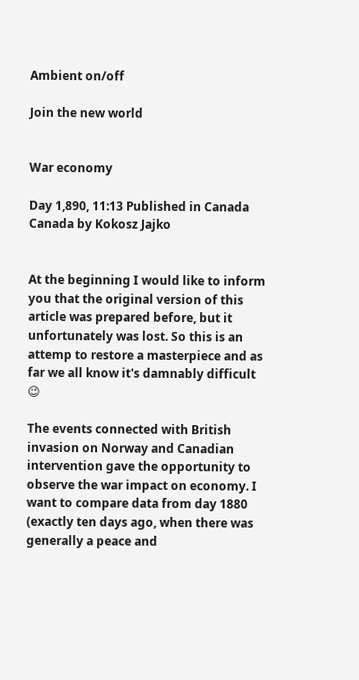Ambient on/off

Join the new world


War economy

Day 1,890, 11:13 Published in Canada Canada by Kokosz Jajko


At the beginning I would like to inform you that the original version of this article was prepared before, but it unfortunately was lost. So this is an attemp to restore a masterpiece and as far we all know it's damnably difficult 😉

The events connected with British invasion on Norway and Canadian intervention gave the opportunity to observe the war impact on economy. I want to compare data from day 1880 (exactly ten days ago, when there was generally a peace and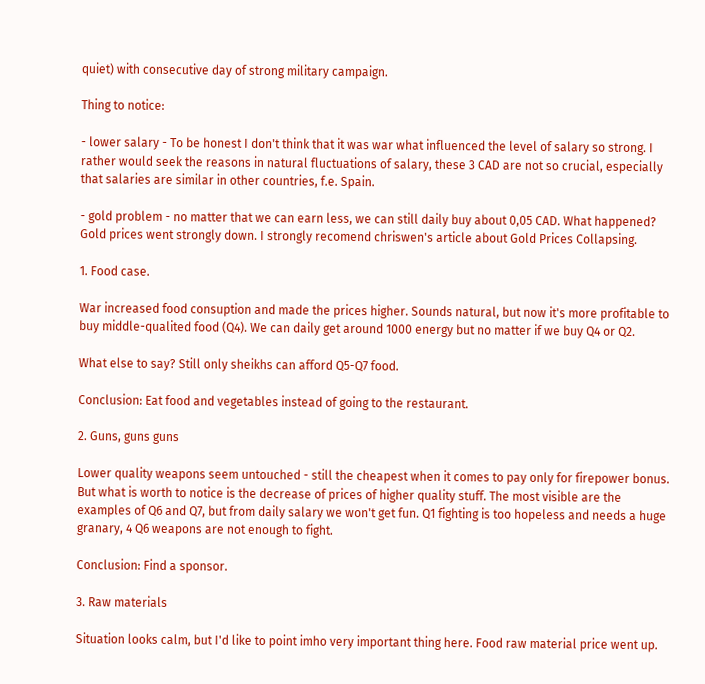quiet) with consecutive day of strong military campaign.

Thing to notice:

- lower salary - To be honest I don't think that it was war what influenced the level of salary so strong. I rather would seek the reasons in natural fluctuations of salary, these 3 CAD are not so crucial, especially that salaries are similar in other countries, f.e. Spain.

- gold problem - no matter that we can earn less, we can still daily buy about 0,05 CAD. What happened? Gold prices went strongly down. I strongly recomend chriswen's article about Gold Prices Collapsing.

1. Food case.

War increased food consuption and made the prices higher. Sounds natural, but now it's more profitable to buy middle-qualited food (Q4). We can daily get around 1000 energy but no matter if we buy Q4 or Q2.

What else to say? Still only sheikhs can afford Q5-Q7 food.

Conclusion: Eat food and vegetables instead of going to the restaurant.

2. Guns, guns guns

Lower quality weapons seem untouched - still the cheapest when it comes to pay only for firepower bonus. But what is worth to notice is the decrease of prices of higher quality stuff. The most visible are the examples of Q6 and Q7, but from daily salary we won't get fun. Q1 fighting is too hopeless and needs a huge granary, 4 Q6 weapons are not enough to fight.

Conclusion: Find a sponsor.

3. Raw materials

Situation looks calm, but I'd like to point imho very important thing here. Food raw material price went up.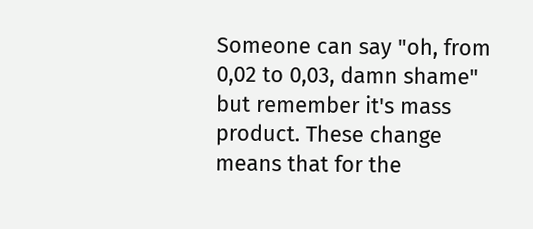Someone can say "oh, from 0,02 to 0,03, damn shame" but remember it's mass product. These change means that for the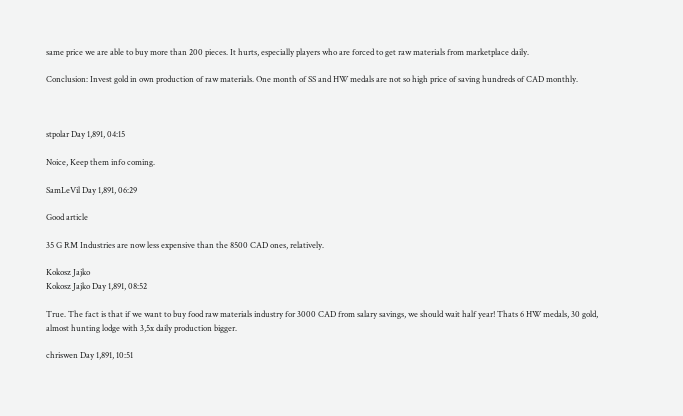same price we are able to buy more than 200 pieces. It hurts, especially players who are forced to get raw materials from marketplace daily.

Conclusion: Invest gold in own production of raw materials. One month of SS and HW medals are not so high price of saving hundreds of CAD monthly.



stpolar Day 1,891, 04:15

Noice, Keep them info coming.

SamLeVil Day 1,891, 06:29

Good article

35 G RM Industries are now less expensive than the 8500 CAD ones, relatively.

Kokosz Jajko
Kokosz Jajko Day 1,891, 08:52

True. The fact is that if we want to buy food raw materials industry for 3000 CAD from salary savings, we should wait half year! Thats 6 HW medals, 30 gold, almost hunting lodge with 3,5x daily production bigger.

chriswen Day 1,891, 10:51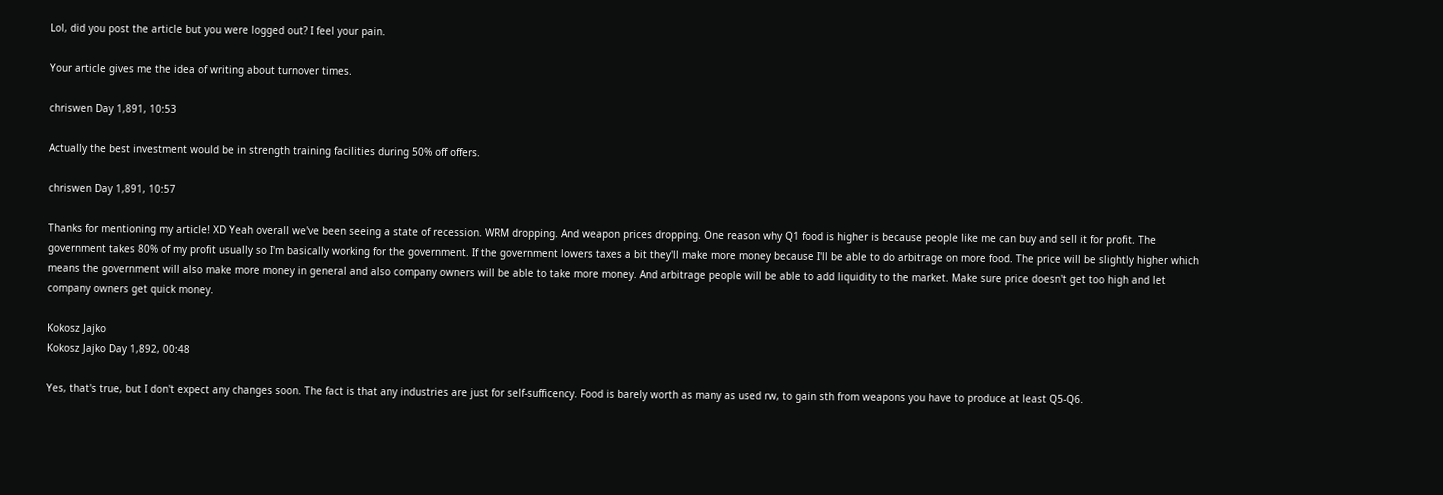Lol, did you post the article but you were logged out? I feel your pain.

Your article gives me the idea of writing about turnover times.

chriswen Day 1,891, 10:53

Actually the best investment would be in strength training facilities during 50% off offers.

chriswen Day 1,891, 10:57

Thanks for mentioning my article! XD Yeah overall we've been seeing a state of recession. WRM dropping. And weapon prices dropping. One reason why Q1 food is higher is because people like me can buy and sell it for profit. The government takes 80% of my profit usually so I'm basically working for the government. If the government lowers taxes a bit they'll make more money because I'll be able to do arbitrage on more food. The price will be slightly higher which means the government will also make more money in general and also company owners will be able to take more money. And arbitrage people will be able to add liquidity to the market. Make sure price doesn't get too high and let company owners get quick money.

Kokosz Jajko
Kokosz Jajko Day 1,892, 00:48

Yes, that's true, but I don't expect any changes soon. The fact is that any industries are just for self-sufficency. Food is barely worth as many as used rw, to gain sth from weapons you have to produce at least Q5-Q6.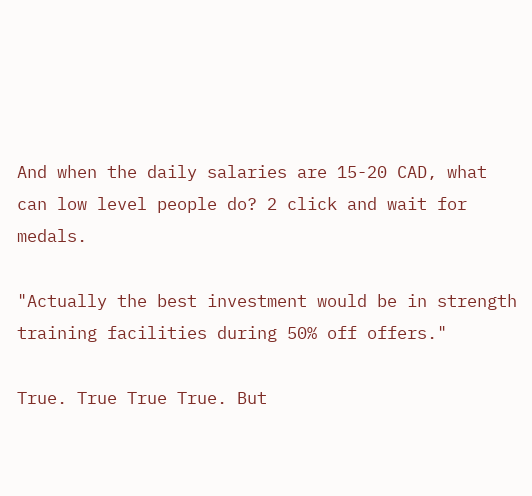And when the daily salaries are 15-20 CAD, what can low level people do? 2 click and wait for medals.

"Actually the best investment would be in strength training facilities during 50% off offers."

True. True True True. But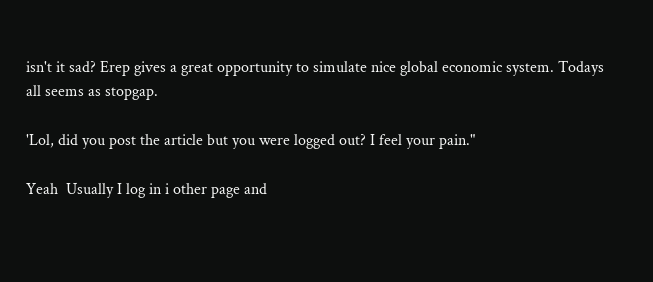isn't it sad? Erep gives a great opportunity to simulate nice global economic system. Todays all seems as stopgap.

'Lol, did you post the article but you were logged out? I feel your pain."

Yeah  Usually I log in i other page and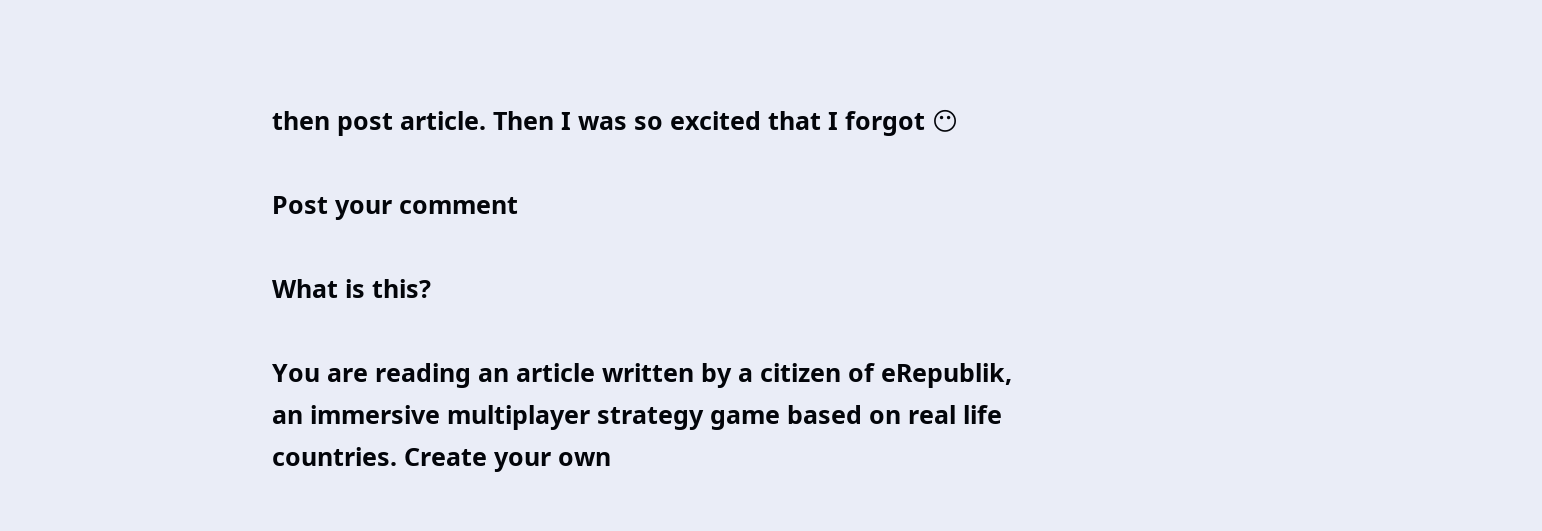then post article. Then I was so excited that I forgot 😶

Post your comment

What is this?

You are reading an article written by a citizen of eRepublik, an immersive multiplayer strategy game based on real life countries. Create your own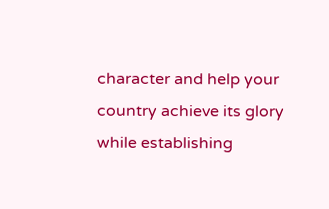character and help your country achieve its glory while establishing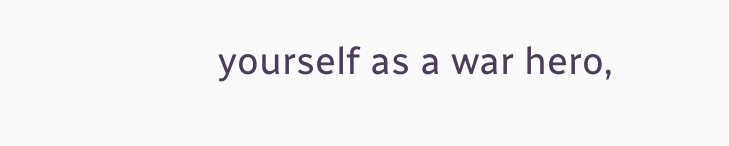yourself as a war hero,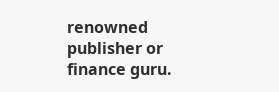renowned publisher or finance guru.